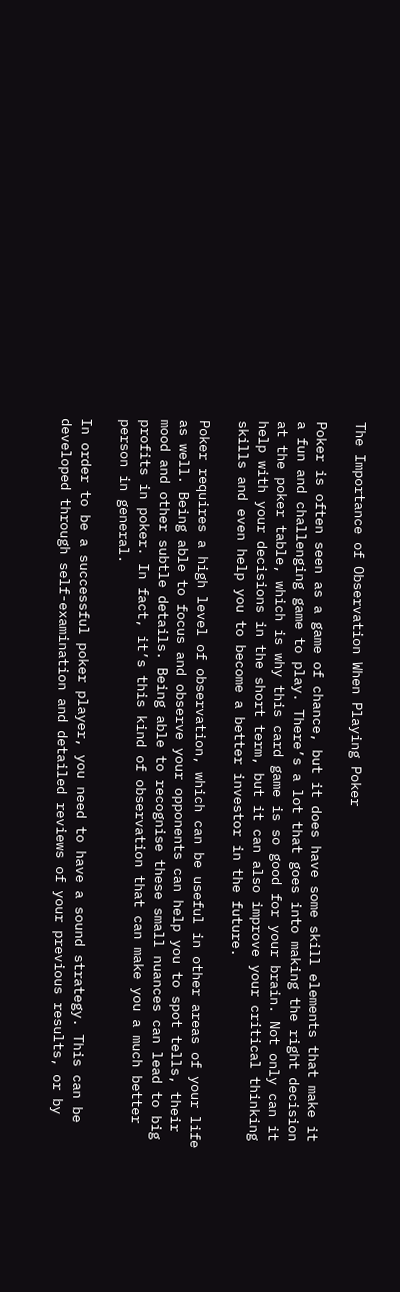The Importance of Observation When Playing Poker

Poker is often seen as a game of chance, but it does have some skill elements that make it a fun and challenging game to play. There’s a lot that goes into making the right decision at the poker table, which is why this card game is so good for your brain. Not only can it help with your decisions in the short term, but it can also improve your critical thinking skills and even help you to become a better investor in the future.

Poker requires a high level of observation, which can be useful in other areas of your life as well. Being able to focus and observe your opponents can help you to spot tells, their mood and other subtle details. Being able to recognise these small nuances can lead to big profits in poker. In fact, it’s this kind of observation that can make you a much better person in general.

In order to be a successful poker player, you need to have a sound strategy. This can be developed through self-examination and detailed reviews of your previous results, or by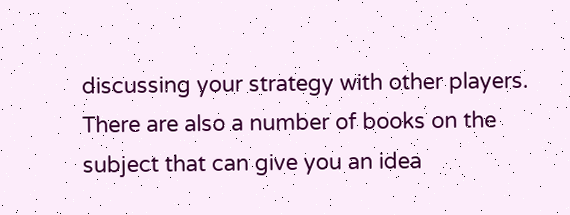discussing your strategy with other players. There are also a number of books on the subject that can give you an idea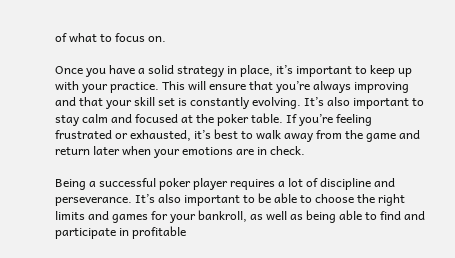of what to focus on.

Once you have a solid strategy in place, it’s important to keep up with your practice. This will ensure that you’re always improving and that your skill set is constantly evolving. It’s also important to stay calm and focused at the poker table. If you’re feeling frustrated or exhausted, it’s best to walk away from the game and return later when your emotions are in check.

Being a successful poker player requires a lot of discipline and perseverance. It’s also important to be able to choose the right limits and games for your bankroll, as well as being able to find and participate in profitable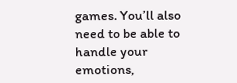games. You’ll also need to be able to handle your emotions,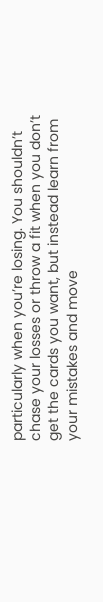particularly when you’re losing. You shouldn’t chase your losses or throw a fit when you don’t get the cards you want, but instead learn from your mistakes and move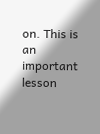on. This is an important lesson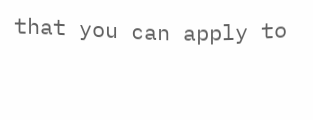that you can apply to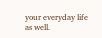your everyday life as well.